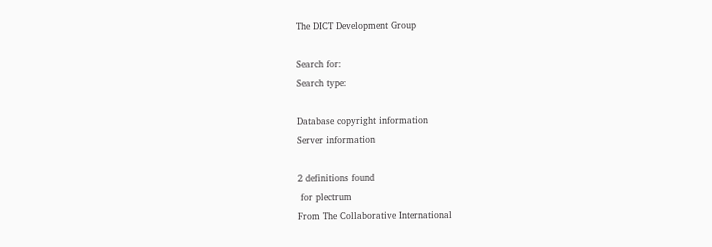The DICT Development Group

Search for:
Search type:

Database copyright information
Server information

2 definitions found
 for plectrum
From The Collaborative International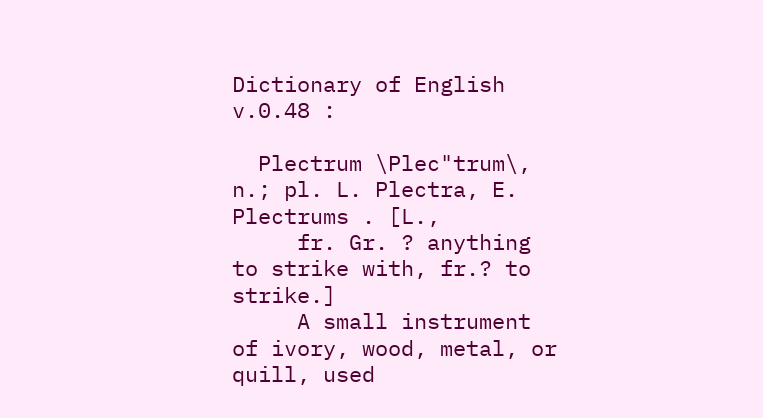Dictionary of English v.0.48 :

  Plectrum \Plec"trum\, n.; pl. L. Plectra, E. Plectrums . [L.,
     fr. Gr. ? anything to strike with, fr.? to strike.]
     A small instrument of ivory, wood, metal, or quill, used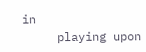in
     playing upon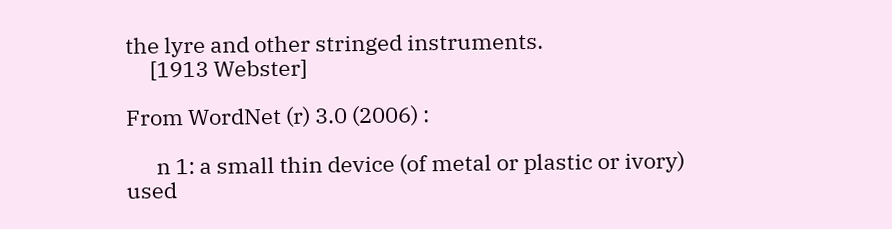the lyre and other stringed instruments.
     [1913 Webster]

From WordNet (r) 3.0 (2006) :

      n 1: a small thin device (of metal or plastic or ivory) used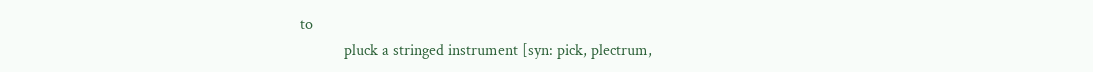to
           pluck a stringed instrument [syn: pick, plectrum,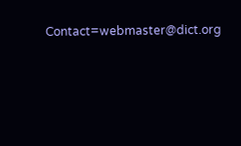Contact=webmaster@dict.org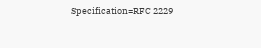Specification=RFC 2229